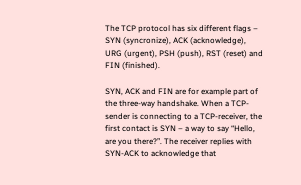The TCP protocol has six different flags – SYN (syncronize), ACK (acknowledge), URG (urgent), PSH (push), RST (reset) and FIN (finished).

SYN, ACK and FIN are for example part of the three-way handshake. When a TCP-sender is connecting to a TCP-receiver, the first contact is SYN – a way to say “Hello, are you there?”. The receiver replies with SYN-ACK to acknowledge that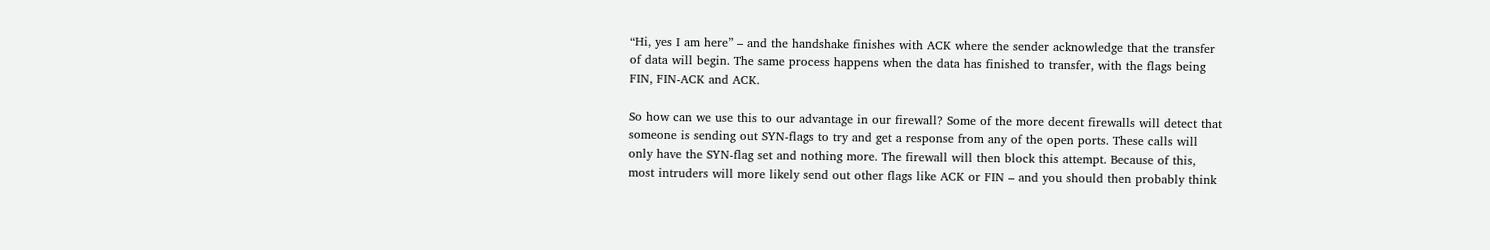“Hi, yes I am here” – and the handshake finishes with ACK where the sender acknowledge that the transfer of data will begin. The same process happens when the data has finished to transfer, with the flags being FIN, FIN-ACK and ACK.

So how can we use this to our advantage in our firewall? Some of the more decent firewalls will detect that someone is sending out SYN-flags to try and get a response from any of the open ports. These calls will only have the SYN-flag set and nothing more. The firewall will then block this attempt. Because of this, most intruders will more likely send out other flags like ACK or FIN – and you should then probably think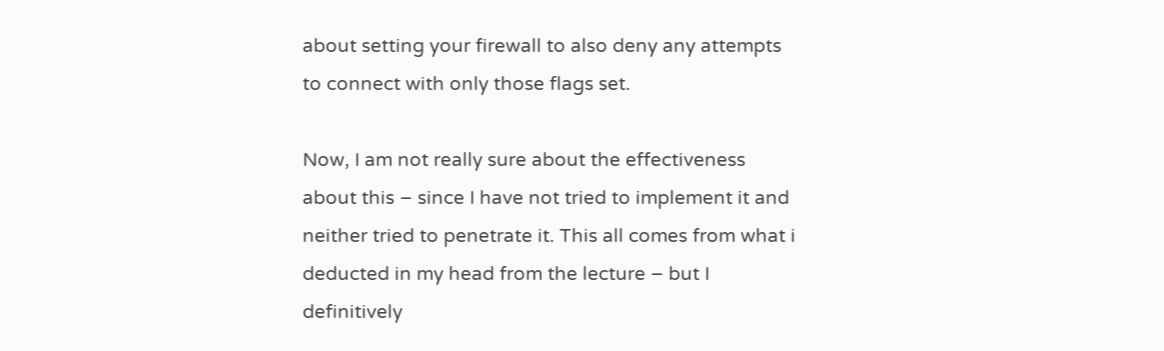about setting your firewall to also deny any attempts to connect with only those flags set.

Now, I am not really sure about the effectiveness about this – since I have not tried to implement it and neither tried to penetrate it. This all comes from what i deducted in my head from the lecture – but I definitively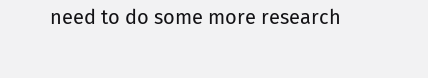need to do some more research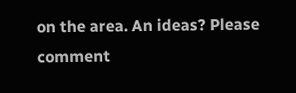on the area. An ideas? Please comment